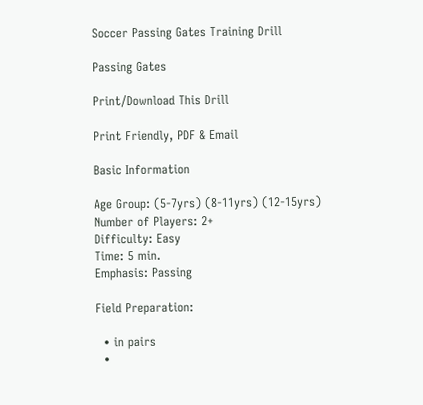Soccer Passing Gates Training Drill

Passing Gates

Print/Download This Drill

Print Friendly, PDF & Email

Basic Information

Age Group: (5-7yrs) (8-11yrs) (12-15yrs)
Number of Players: 2+
Difficulty: Easy
Time: 5 min.
Emphasis: Passing

Field Preparation:

  • in pairs
  •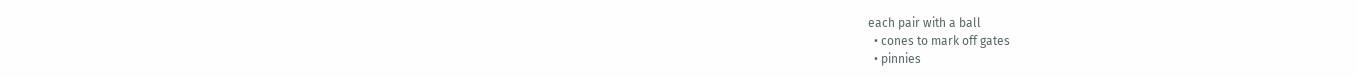each pair with a ball
  • cones to mark off gates
  • pinnies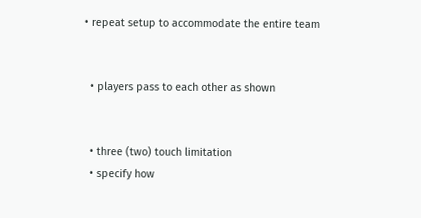• repeat setup to accommodate the entire team


  • players pass to each other as shown


  • three (two) touch limitation
  • specify how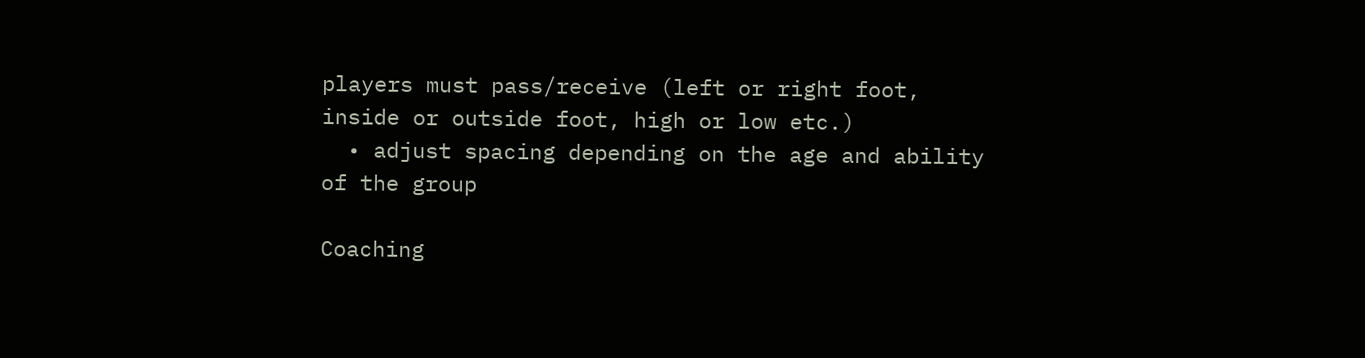players must pass/receive (left or right foot, inside or outside foot, high or low etc.)
  • adjust spacing depending on the age and ability of the group

Coaching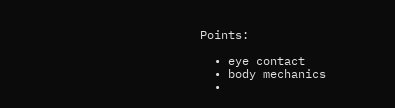Points:

  • eye contact
  • body mechanics
  •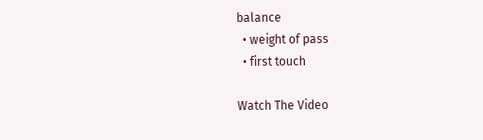balance
  • weight of pass
  • first touch

Watch The Video